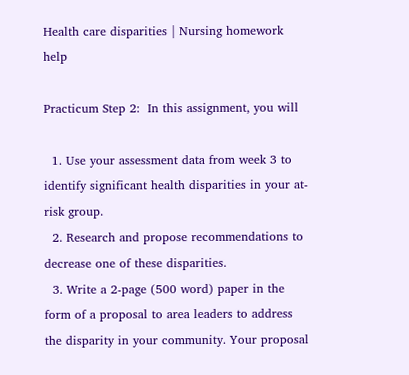Health care disparities | Nursing homework help

Practicum Step 2:  In this assignment, you will

  1. Use your assessment data from week 3 to identify significant health disparities in your at-risk group.
  2. Research and propose recommendations to decrease one of these disparities.
  3. Write a 2-page (500 word) paper in the form of a proposal to area leaders to address the disparity in your community. Your proposal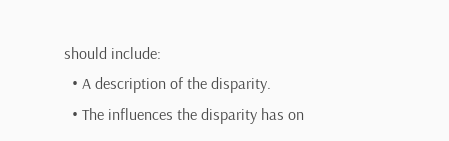should include:
  • A description of the disparity.
  • The influences the disparity has on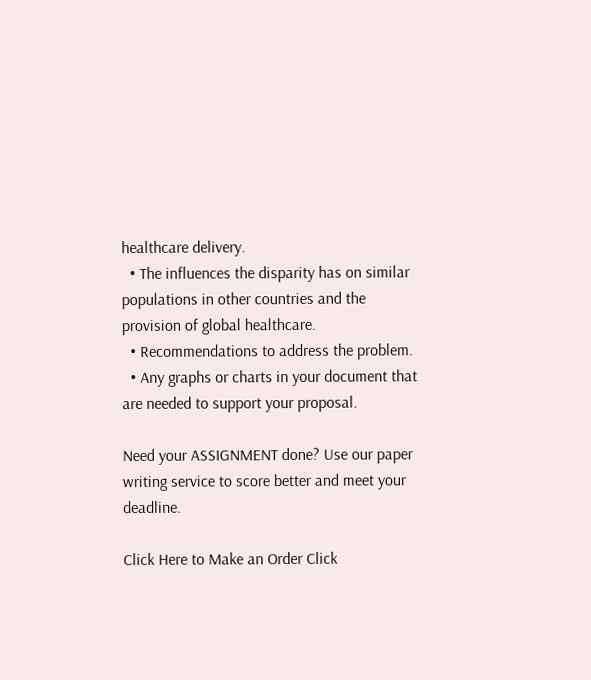healthcare delivery.
  • The influences the disparity has on similar populations in other countries and the provision of global healthcare.
  • Recommendations to address the problem.
  • Any graphs or charts in your document that are needed to support your proposal.

Need your ASSIGNMENT done? Use our paper writing service to score better and meet your deadline.

Click Here to Make an Order Click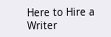Here to Hire a Writer